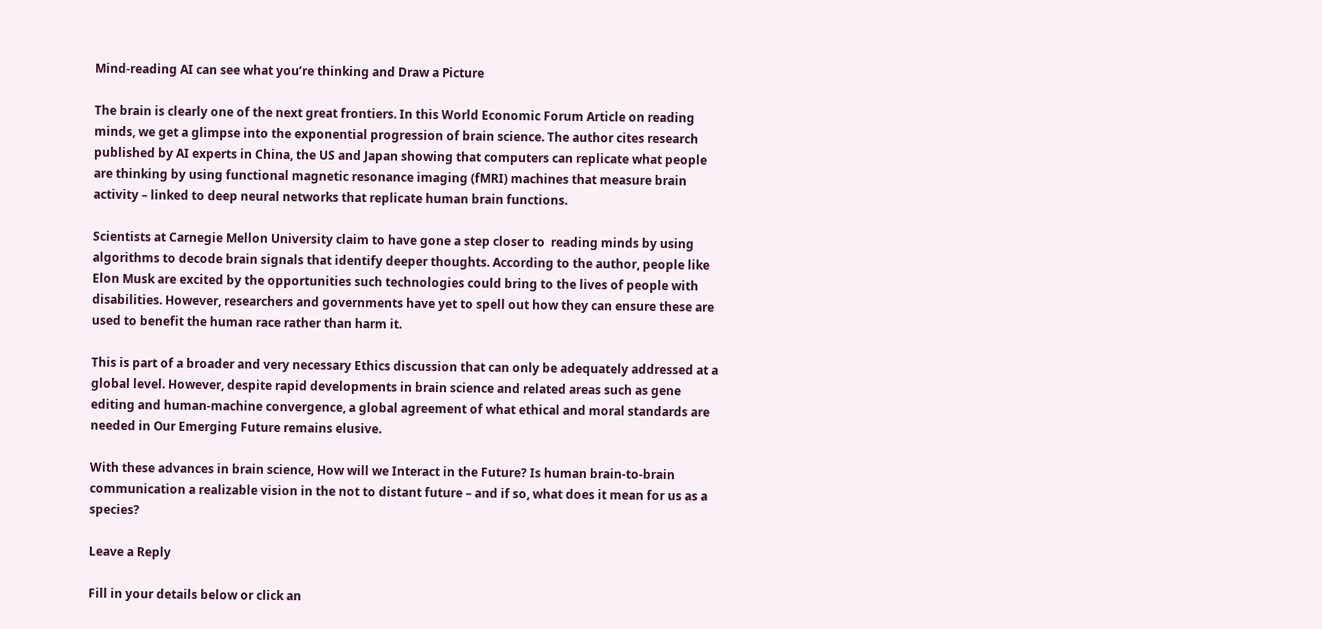Mind-reading AI can see what you’re thinking and Draw a Picture

The brain is clearly one of the next great frontiers. In this World Economic Forum Article on reading minds, we get a glimpse into the exponential progression of brain science. The author cites research published by AI experts in China, the US and Japan showing that computers can replicate what people are thinking by using functional magnetic resonance imaging (fMRI) machines that measure brain activity – linked to deep neural networks that replicate human brain functions.

Scientists at Carnegie Mellon University claim to have gone a step closer to  reading minds by using algorithms to decode brain signals that identify deeper thoughts. According to the author, people like Elon Musk are excited by the opportunities such technologies could bring to the lives of people with disabilities. However, researchers and governments have yet to spell out how they can ensure these are used to benefit the human race rather than harm it.

This is part of a broader and very necessary Ethics discussion that can only be adequately addressed at a global level. However, despite rapid developments in brain science and related areas such as gene editing and human-machine convergence, a global agreement of what ethical and moral standards are needed in Our Emerging Future remains elusive.

With these advances in brain science, How will we Interact in the Future? Is human brain-to-brain communication a realizable vision in the not to distant future – and if so, what does it mean for us as a species?

Leave a Reply

Fill in your details below or click an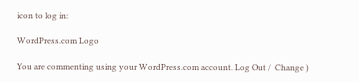icon to log in:

WordPress.com Logo

You are commenting using your WordPress.com account. Log Out /  Change )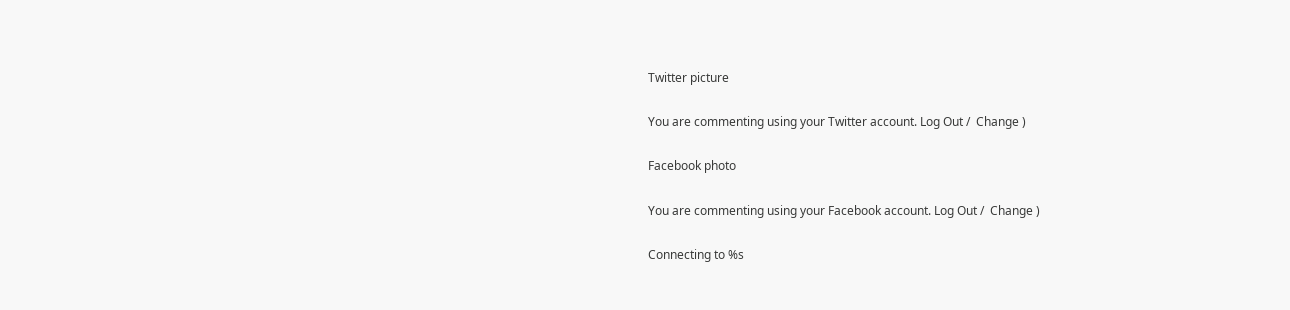Twitter picture

You are commenting using your Twitter account. Log Out /  Change )

Facebook photo

You are commenting using your Facebook account. Log Out /  Change )

Connecting to %s